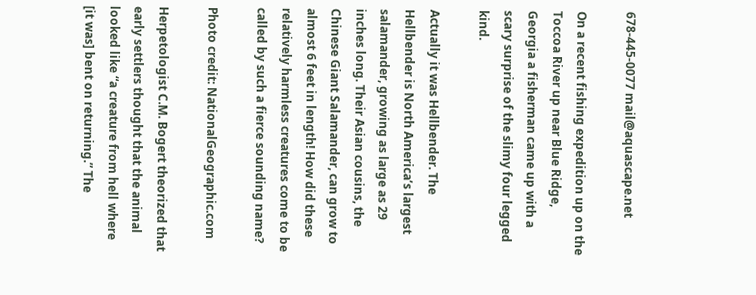678-445-0077 mail@aquascape.net

On a recent fishing expedition up on the Toccoa River up near Blue Ridge, Georgia a fisherman came up with a scary surprise of the slimy four legged kind.

Actually it was Hellbender. The Hellbender is North America’s largest salamander, growing as large as 29 inches long. Their Asian cousins, the Chinese Giant Salamander, can grow to almost 6 feet in length! How did these relatively harmless creatures come to be called by such a fierce sounding name?

Photo credit: NationalGeographic.com

Herpetologist C.M. Bogert theorized that early settlers thought that the animal looked like “a creature from hell where [it was] bent on returning.” The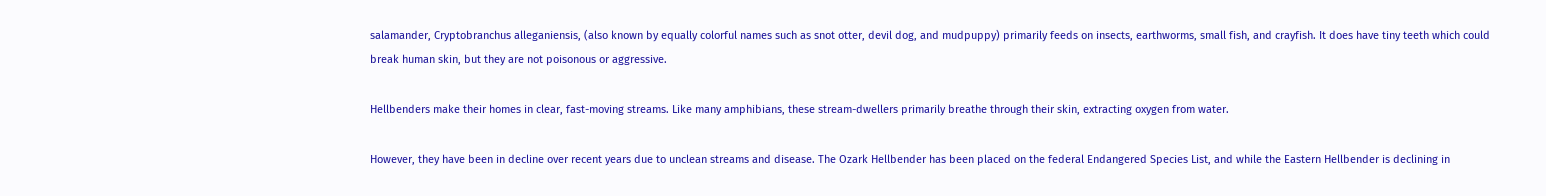salamander, Cryptobranchus alleganiensis, (also known by equally colorful names such as snot otter, devil dog, and mudpuppy) primarily feeds on insects, earthworms, small fish, and crayfish. It does have tiny teeth which could break human skin, but they are not poisonous or aggressive.

Hellbenders make their homes in clear, fast-moving streams. Like many amphibians, these stream-dwellers primarily breathe through their skin, extracting oxygen from water.

However, they have been in decline over recent years due to unclean streams and disease. The Ozark Hellbender has been placed on the federal Endangered Species List, and while the Eastern Hellbender is declining in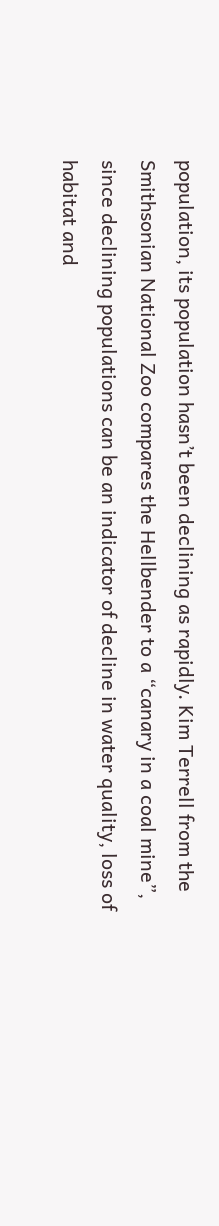population, its population hasn’t been declining as rapidly. Kim Terrell from the Smithsonian National Zoo compares the Hellbender to a “canary in a coal mine”, since declining populations can be an indicator of decline in water quality, loss of habitat and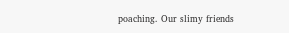poaching. Our slimy friends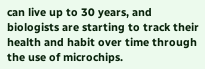can live up to 30 years, and biologists are starting to track their health and habit over time through the use of microchips.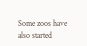Some zoos have also started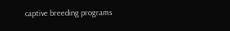captive breeding programs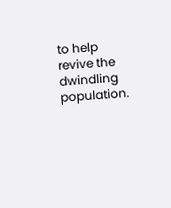to help revive the dwindling population.